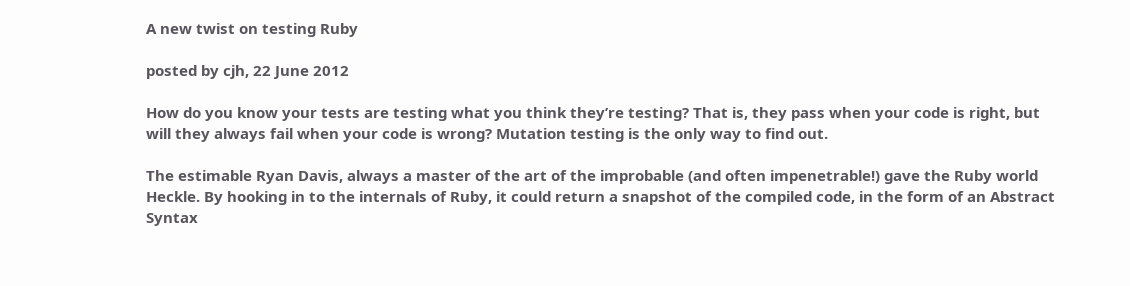A new twist on testing Ruby

posted by cjh, 22 June 2012

How do you know your tests are testing what you think they’re testing? That is, they pass when your code is right, but will they always fail when your code is wrong? Mutation testing is the only way to find out.

The estimable Ryan Davis, always a master of the art of the improbable (and often impenetrable!) gave the Ruby world Heckle. By hooking in to the internals of Ruby, it could return a snapshot of the compiled code, in the form of an Abstract Syntax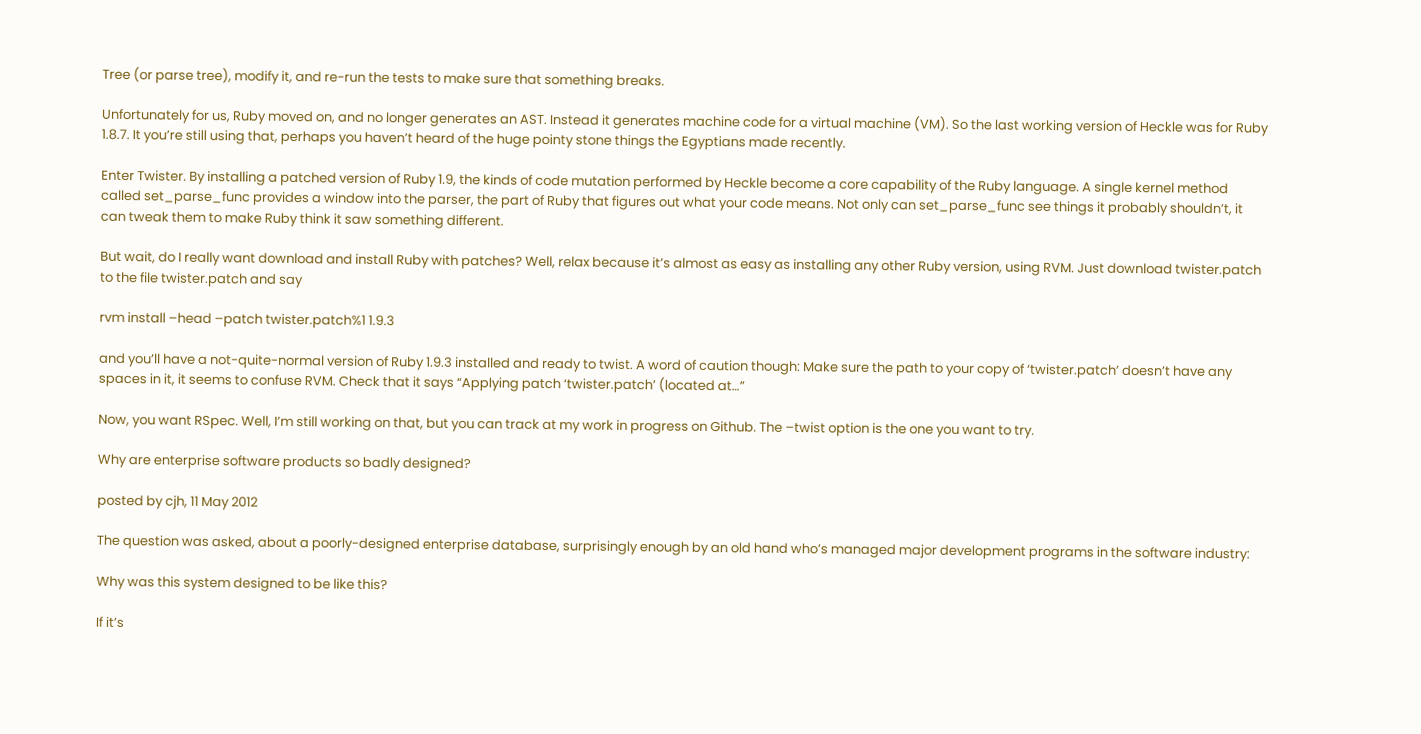Tree (or parse tree), modify it, and re-run the tests to make sure that something breaks.

Unfortunately for us, Ruby moved on, and no longer generates an AST. Instead it generates machine code for a virtual machine (VM). So the last working version of Heckle was for Ruby 1.8.7. It you’re still using that, perhaps you haven’t heard of the huge pointy stone things the Egyptians made recently.

Enter Twister. By installing a patched version of Ruby 1.9, the kinds of code mutation performed by Heckle become a core capability of the Ruby language. A single kernel method called set_parse_func provides a window into the parser, the part of Ruby that figures out what your code means. Not only can set_parse_func see things it probably shouldn’t, it can tweak them to make Ruby think it saw something different.

But wait, do I really want download and install Ruby with patches? Well, relax because it’s almost as easy as installing any other Ruby version, using RVM. Just download twister.patch to the file twister.patch and say

rvm install –head –patch twister.patch%1 1.9.3

and you’ll have a not-quite-normal version of Ruby 1.9.3 installed and ready to twist. A word of caution though: Make sure the path to your copy of ‘twister.patch’ doesn’t have any spaces in it, it seems to confuse RVM. Check that it says “Applying patch ‘twister.patch’ (located at…”

Now, you want RSpec. Well, I’m still working on that, but you can track at my work in progress on Github. The –twist option is the one you want to try.

Why are enterprise software products so badly designed?

posted by cjh, 11 May 2012

The question was asked, about a poorly-designed enterprise database, surprisingly enough by an old hand who’s managed major development programs in the software industry:

Why was this system designed to be like this?

If it’s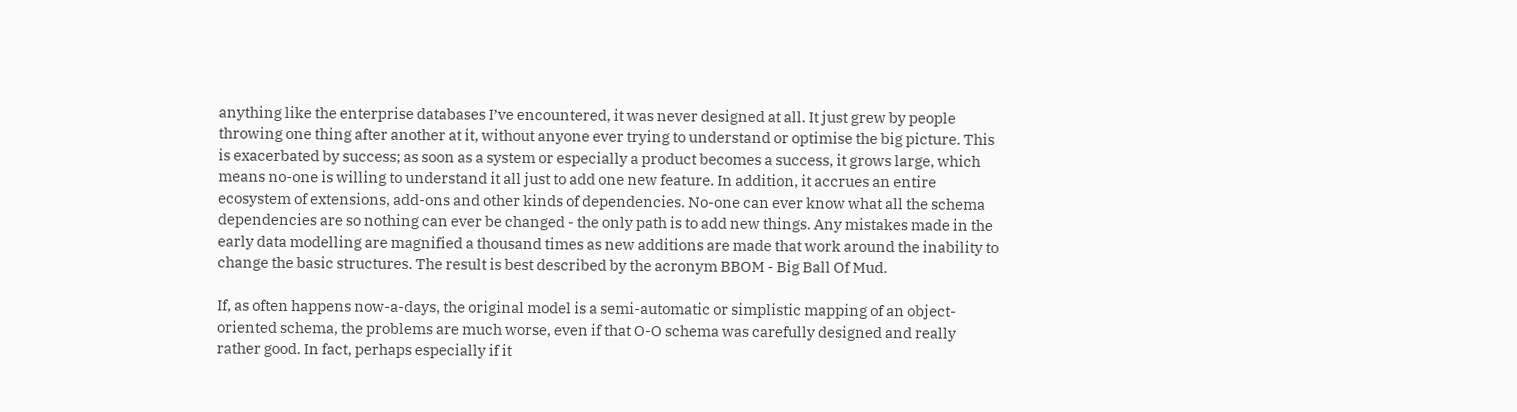anything like the enterprise databases I’ve encountered, it was never designed at all. It just grew by people throwing one thing after another at it, without anyone ever trying to understand or optimise the big picture. This is exacerbated by success; as soon as a system or especially a product becomes a success, it grows large, which means no-one is willing to understand it all just to add one new feature. In addition, it accrues an entire ecosystem of extensions, add-ons and other kinds of dependencies. No-one can ever know what all the schema dependencies are so nothing can ever be changed - the only path is to add new things. Any mistakes made in the early data modelling are magnified a thousand times as new additions are made that work around the inability to change the basic structures. The result is best described by the acronym BBOM - Big Ball Of Mud.

If, as often happens now-a-days, the original model is a semi-automatic or simplistic mapping of an object-oriented schema, the problems are much worse, even if that O-O schema was carefully designed and really rather good. In fact, perhaps especially if it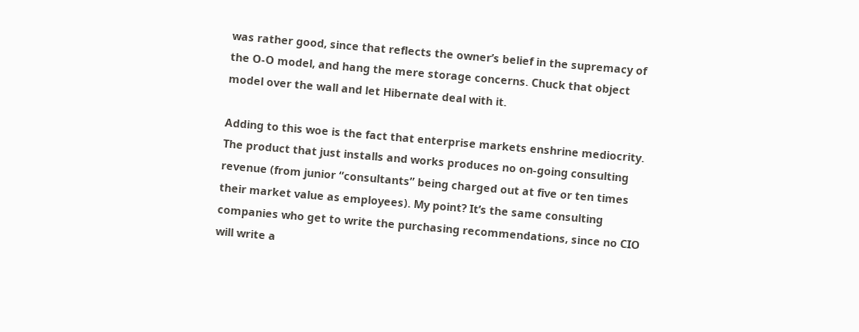was rather good, since that reflects the owner’s belief in the supremacy of the O-O model, and hang the mere storage concerns. Chuck that object model over the wall and let Hibernate deal with it.

Adding to this woe is the fact that enterprise markets enshrine mediocrity. The product that just installs and works produces no on-going consulting revenue (from junior “consultants” being charged out at five or ten times their market value as employees). My point? It’s the same consulting companies who get to write the purchasing recommendations, since no CIO will write a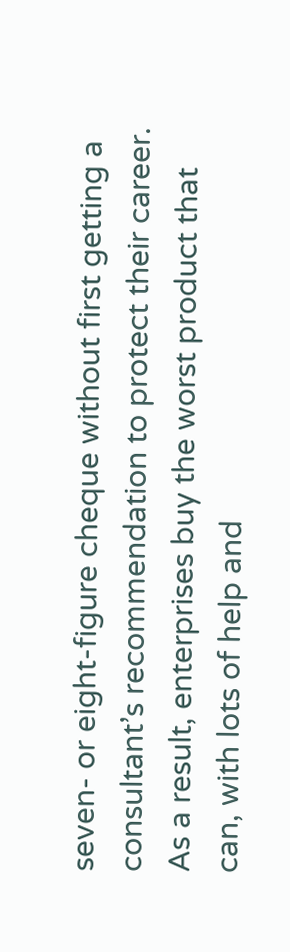seven- or eight-figure cheque without first getting a consultant’s recommendation to protect their career. As a result, enterprises buy the worst product that can, with lots of help and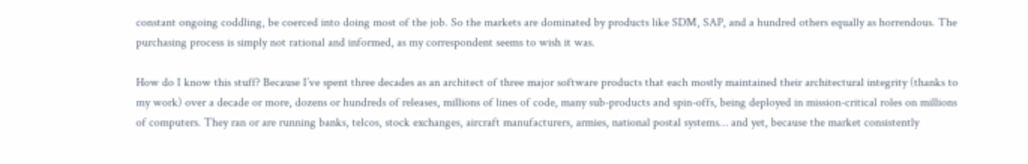constant ongoing coddling, be coerced into doing most of the job. So the markets are dominated by products like SDM, SAP, and a hundred others equally as horrendous. The purchasing process is simply not rational and informed, as my correspondent seems to wish it was.

How do I know this stuff? Because I’ve spent three decades as an architect of three major software products that each mostly maintained their architectural integrity (thanks to my work) over a decade or more, dozens or hundreds of releases, millions of lines of code, many sub-products and spin-offs, being deployed in mission-critical roles on millions of computers. They ran or are running banks, telcos, stock exchanges, aircraft manufacturers, armies, national postal systems… and yet, because the market consistently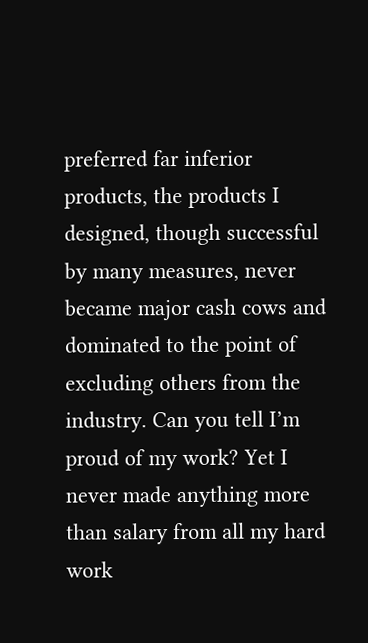preferred far inferior products, the products I designed, though successful by many measures, never became major cash cows and dominated to the point of excluding others from the industry. Can you tell I’m proud of my work? Yet I never made anything more than salary from all my hard work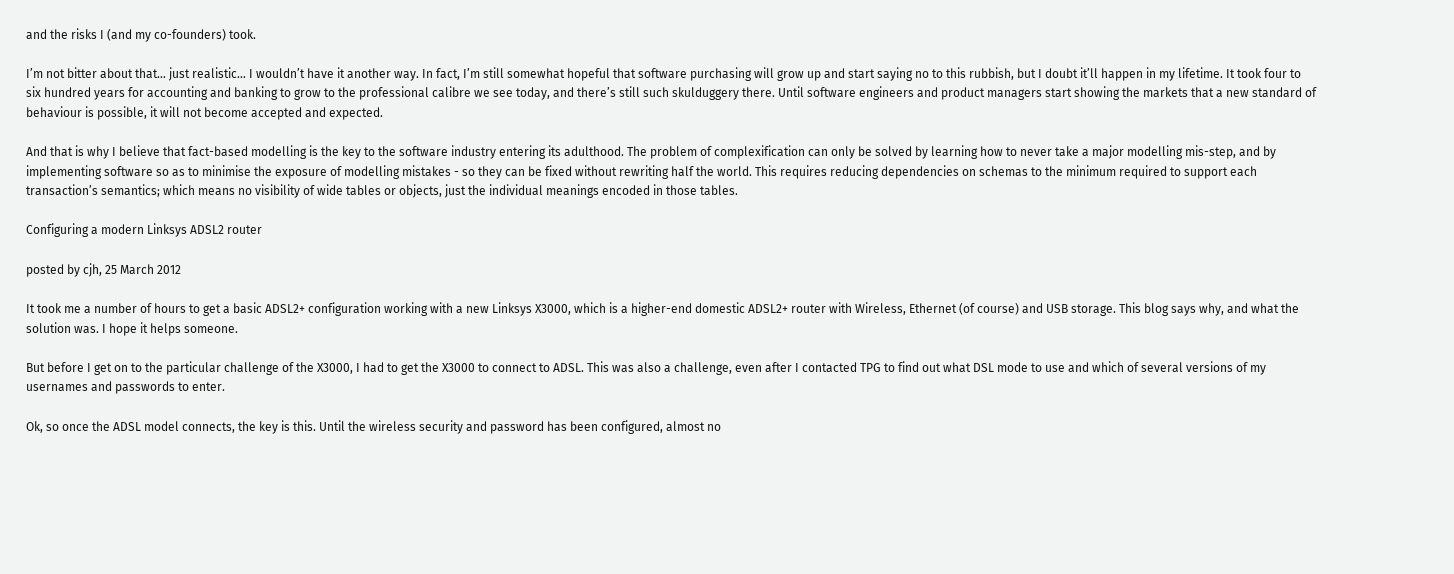and the risks I (and my co-founders) took.

I’m not bitter about that… just realistic… I wouldn’t have it another way. In fact, I’m still somewhat hopeful that software purchasing will grow up and start saying no to this rubbish, but I doubt it’ll happen in my lifetime. It took four to six hundred years for accounting and banking to grow to the professional calibre we see today, and there’s still such skulduggery there. Until software engineers and product managers start showing the markets that a new standard of behaviour is possible, it will not become accepted and expected.

And that is why I believe that fact-based modelling is the key to the software industry entering its adulthood. The problem of complexification can only be solved by learning how to never take a major modelling mis-step, and by implementing software so as to minimise the exposure of modelling mistakes - so they can be fixed without rewriting half the world. This requires reducing dependencies on schemas to the minimum required to support each transaction’s semantics; which means no visibility of wide tables or objects, just the individual meanings encoded in those tables.

Configuring a modern Linksys ADSL2 router

posted by cjh, 25 March 2012

It took me a number of hours to get a basic ADSL2+ configuration working with a new Linksys X3000, which is a higher-end domestic ADSL2+ router with Wireless, Ethernet (of course) and USB storage. This blog says why, and what the solution was. I hope it helps someone.

But before I get on to the particular challenge of the X3000, I had to get the X3000 to connect to ADSL. This was also a challenge, even after I contacted TPG to find out what DSL mode to use and which of several versions of my usernames and passwords to enter.

Ok, so once the ADSL model connects, the key is this. Until the wireless security and password has been configured, almost no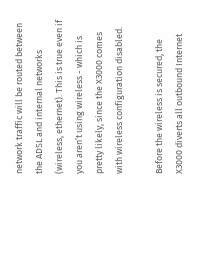network traffic will be routed between the ADSL and internal networks (wireless, ethernet). This is true even if you aren’t using wireless - which is pretty likely, since the X3000 comes with wireless configuration disabled.

Before the wireless is secured, the X3000 diverts all outbound Internet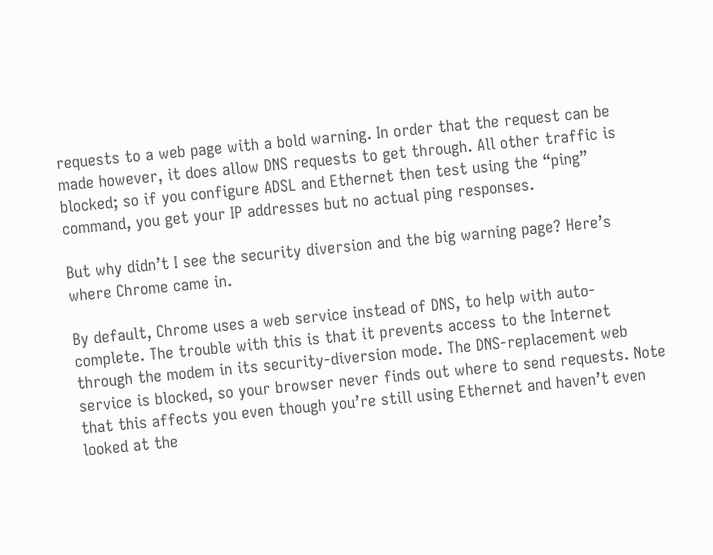requests to a web page with a bold warning. In order that the request can be made however, it does allow DNS requests to get through. All other traffic is blocked; so if you configure ADSL and Ethernet then test using the “ping” command, you get your IP addresses but no actual ping responses.

But why didn’t I see the security diversion and the big warning page? Here’s where Chrome came in.

By default, Chrome uses a web service instead of DNS, to help with auto-complete. The trouble with this is that it prevents access to the Internet through the modem in its security-diversion mode. The DNS-replacement web service is blocked, so your browser never finds out where to send requests. Note that this affects you even though you’re still using Ethernet and haven’t even looked at the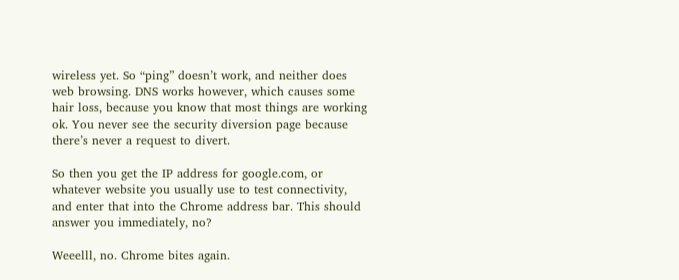wireless yet. So “ping” doesn’t work, and neither does web browsing. DNS works however, which causes some hair loss, because you know that most things are working ok. You never see the security diversion page because there’s never a request to divert.

So then you get the IP address for google.com, or whatever website you usually use to test connectivity, and enter that into the Chrome address bar. This should answer you immediately, no?

Weeelll, no. Chrome bites again.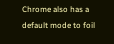Chrome also has a default mode to foil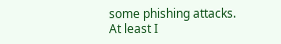some phishing attacks. At least I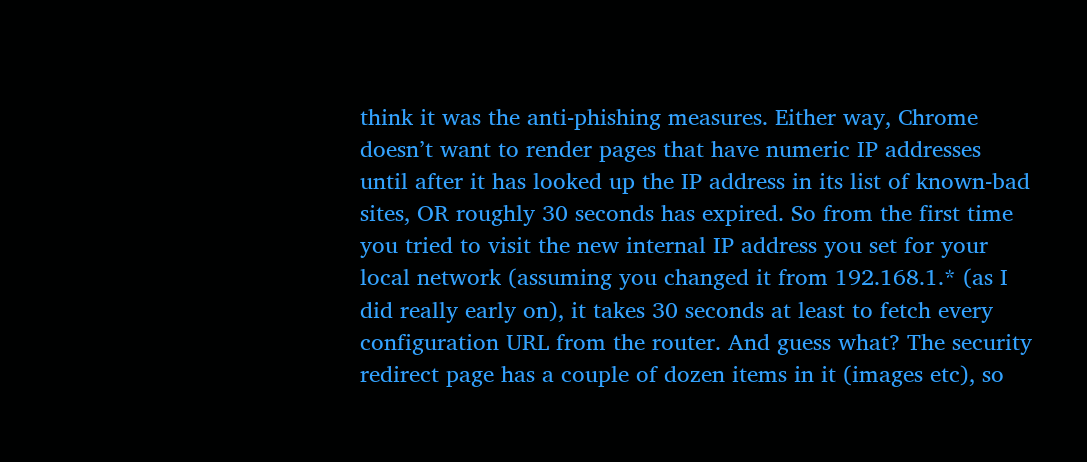think it was the anti-phishing measures. Either way, Chrome doesn’t want to render pages that have numeric IP addresses until after it has looked up the IP address in its list of known-bad sites, OR roughly 30 seconds has expired. So from the first time you tried to visit the new internal IP address you set for your local network (assuming you changed it from 192.168.1.* (as I did really early on), it takes 30 seconds at least to fetch every configuration URL from the router. And guess what? The security redirect page has a couple of dozen items in it (images etc), so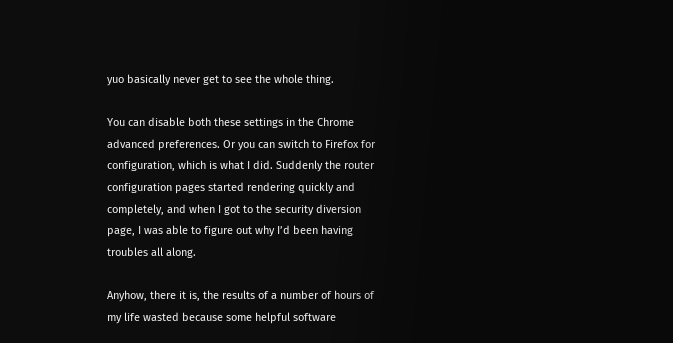yuo basically never get to see the whole thing.

You can disable both these settings in the Chrome advanced preferences. Or you can switch to Firefox for configuration, which is what I did. Suddenly the router configuration pages started rendering quickly and completely, and when I got to the security diversion page, I was able to figure out why I’d been having troubles all along.

Anyhow, there it is, the results of a number of hours of my life wasted because some helpful software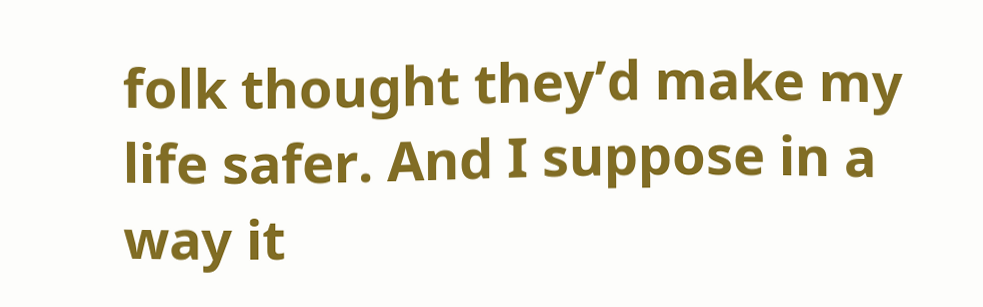folk thought they’d make my life safer. And I suppose in a way it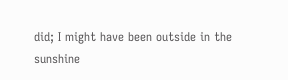did; I might have been outside in the sunshine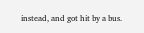instead, and got hit by a bus.